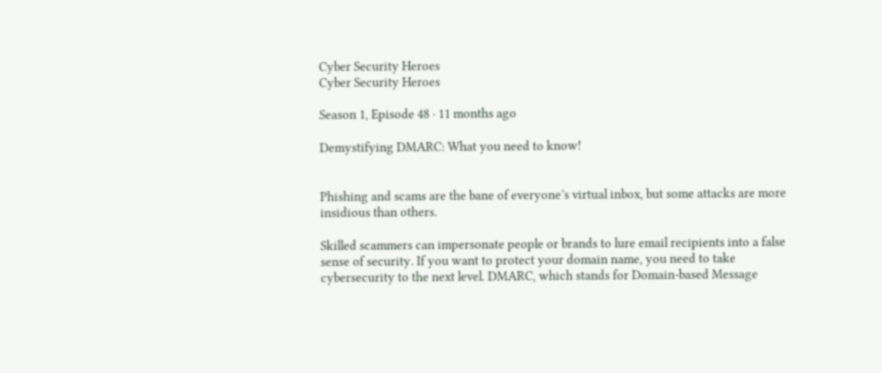Cyber Security Heroes
Cyber Security Heroes

Season 1, Episode 48 · 11 months ago

Demystifying DMARC: What you need to know!


Phishing and scams are the bane of everyone’s virtual inbox, but some attacks are more insidious than others.

Skilled scammers can impersonate people or brands to lure email recipients into a false sense of security. If you want to protect your domain name, you need to take cybersecurity to the next level. DMARC, which stands for Domain-based Message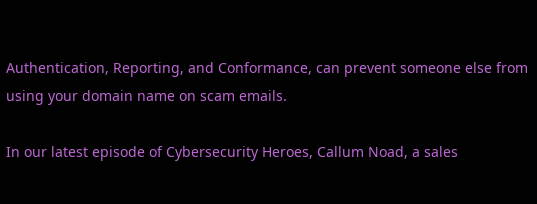Authentication, Reporting, and Conformance, can prevent someone else from using your domain name on scam emails.

In our latest episode of Cybersecurity Heroes, Callum Noad, a sales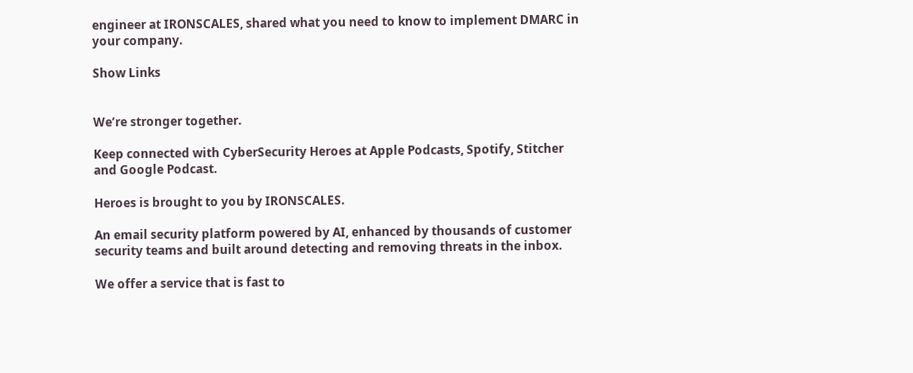engineer at IRONSCALES, shared what you need to know to implement DMARC in your company.

Show Links


We’re stronger together.

Keep connected with CyberSecurity Heroes at Apple Podcasts, Spotify, Stitcher and Google Podcast.

Heroes is brought to you by IRONSCALES.

An email security platform powered by AI, enhanced by thousands of customer security teams and built around detecting and removing threats in the inbox.

We offer a service that is fast to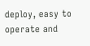deploy, easy to operate and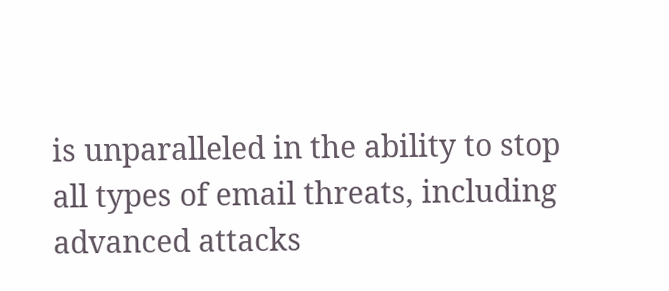is unparalleled in the ability to stop all types of email threats, including advanced attacks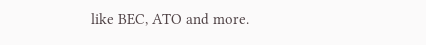like BEC, ATO and more.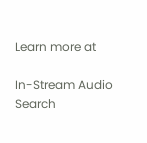Learn more at

In-Stream Audio Search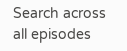Search across all episodes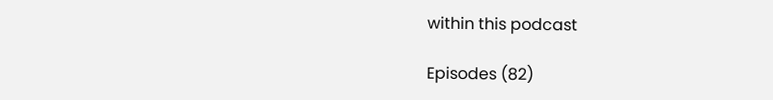within this podcast

Episodes (82)